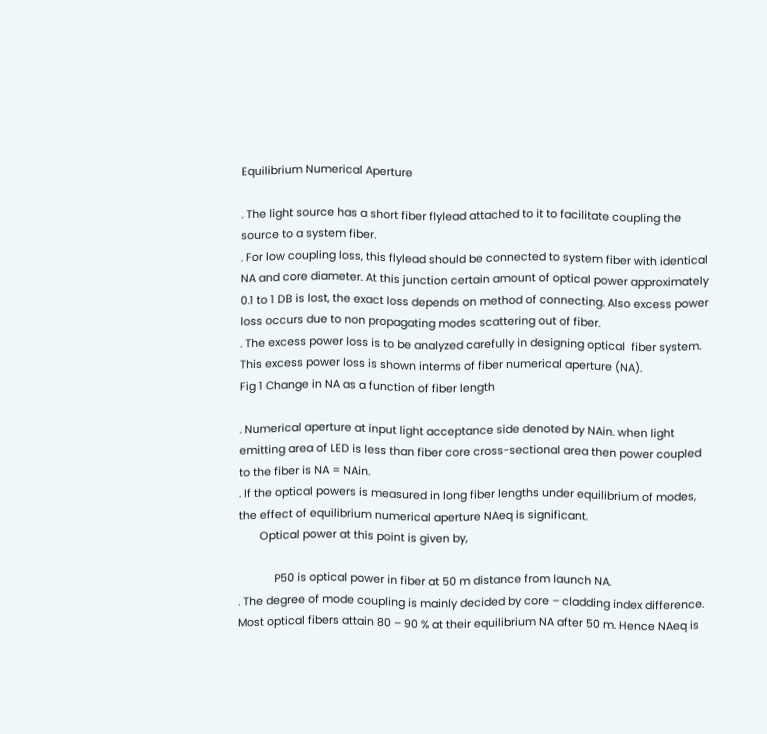Equilibrium Numerical Aperture

. The light source has a short fiber flylead attached to it to facilitate coupling the source to a system fiber.
. For low coupling loss, this flylead should be connected to system fiber with identical NA and core diameter. At this junction certain amount of optical power approximately 0.1 to 1 DB is lost, the exact loss depends on method of connecting. Also excess power loss occurs due to non propagating modes scattering out of fiber.
. The excess power loss is to be analyzed carefully in designing optical  fiber system. This excess power loss is shown interms of fiber numerical aperture (NA).
Fig 1 Change in NA as a function of fiber length

. Numerical aperture at input light acceptance side denoted by NAin. when light emitting area of LED is less than fiber core cross-sectional area then power coupled to the fiber is NA = NAin.
. If the optical powers is measured in long fiber lengths under equilibrium of modes, the effect of equilibrium numerical aperture NAeq is significant.
       Optical power at this point is given by,

            P50 is optical power in fiber at 50 m distance from launch NA.
. The degree of mode coupling is mainly decided by core – cladding index difference. Most optical fibers attain 80 – 90 % at their equilibrium NA after 50 m. Hence NAeq is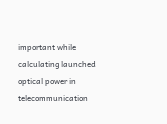important while calculating launched optical power in telecommunication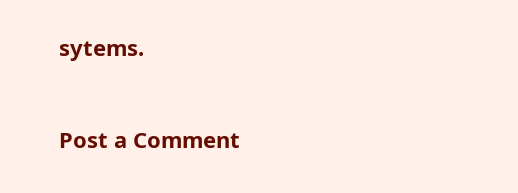sytems.


Post a Comment